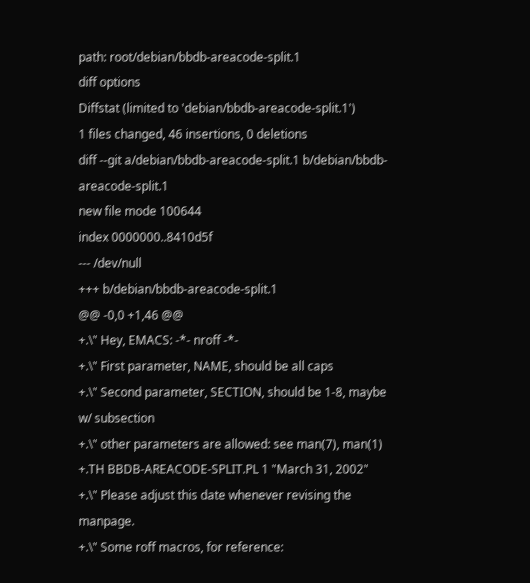path: root/debian/bbdb-areacode-split.1
diff options
Diffstat (limited to 'debian/bbdb-areacode-split.1')
1 files changed, 46 insertions, 0 deletions
diff --git a/debian/bbdb-areacode-split.1 b/debian/bbdb-areacode-split.1
new file mode 100644
index 0000000..8410d5f
--- /dev/null
+++ b/debian/bbdb-areacode-split.1
@@ -0,0 +1,46 @@
+.\" Hey, EMACS: -*- nroff -*-
+.\" First parameter, NAME, should be all caps
+.\" Second parameter, SECTION, should be 1-8, maybe w/ subsection
+.\" other parameters are allowed: see man(7), man(1)
+.TH BBDB-AREACODE-SPLIT.PL 1 "March 31, 2002"
+.\" Please adjust this date whenever revising the manpage.
+.\" Some roff macros, for reference: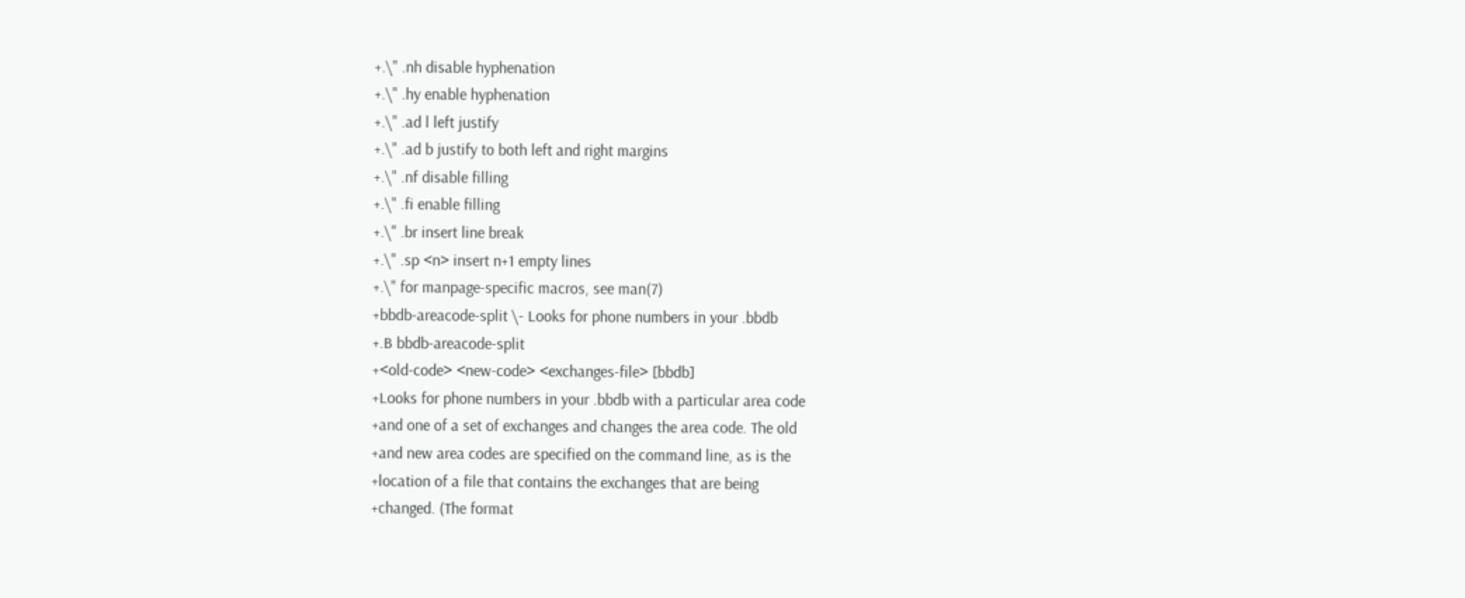+.\" .nh disable hyphenation
+.\" .hy enable hyphenation
+.\" .ad l left justify
+.\" .ad b justify to both left and right margins
+.\" .nf disable filling
+.\" .fi enable filling
+.\" .br insert line break
+.\" .sp <n> insert n+1 empty lines
+.\" for manpage-specific macros, see man(7)
+bbdb-areacode-split \- Looks for phone numbers in your .bbdb
+.B bbdb-areacode-split
+<old-code> <new-code> <exchanges-file> [bbdb]
+Looks for phone numbers in your .bbdb with a particular area code
+and one of a set of exchanges and changes the area code. The old
+and new area codes are specified on the command line, as is the
+location of a file that contains the exchanges that are being
+changed. (The format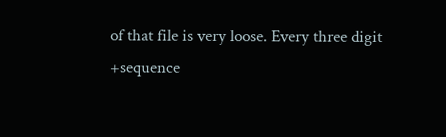of that file is very loose. Every three digit
+sequence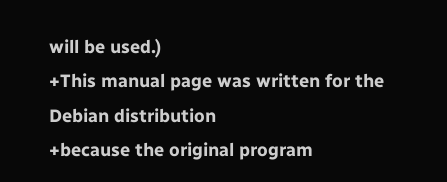will be used.)
+This manual page was written for the Debian distribution
+because the original program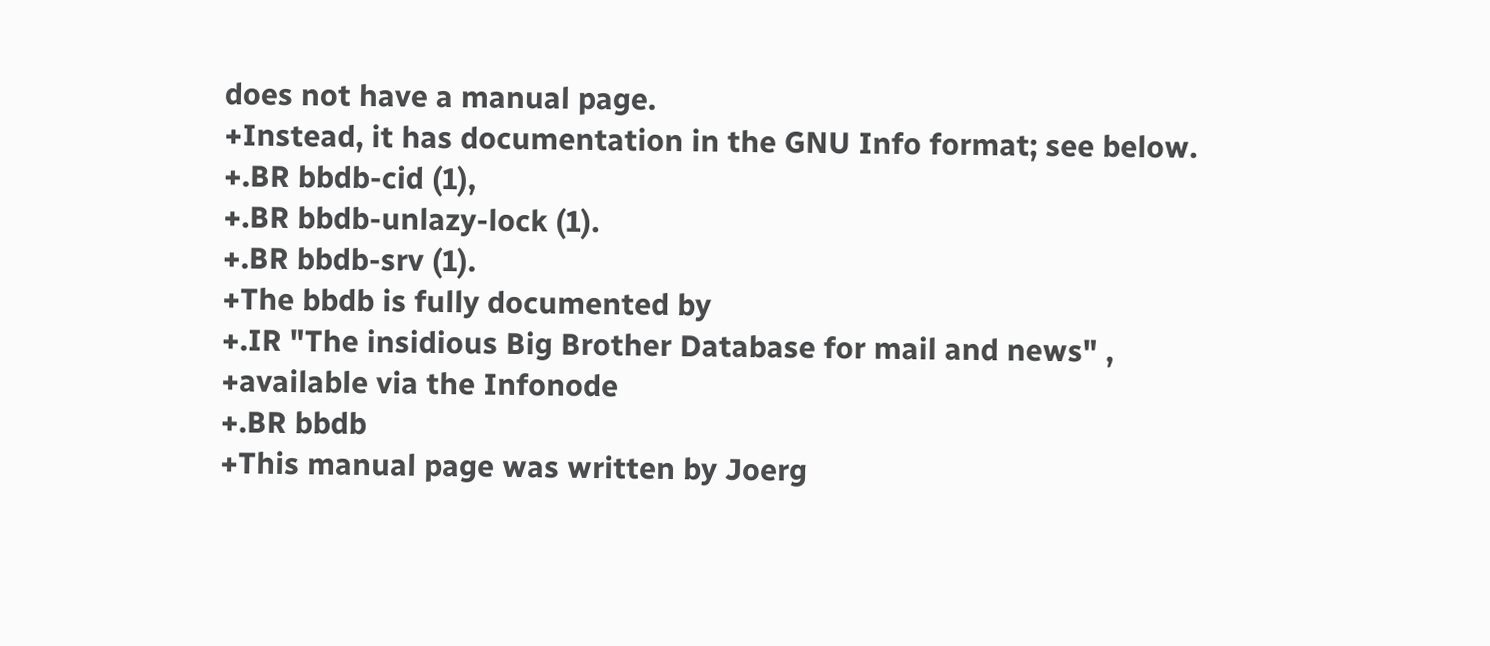does not have a manual page.
+Instead, it has documentation in the GNU Info format; see below.
+.BR bbdb-cid (1),
+.BR bbdb-unlazy-lock (1).
+.BR bbdb-srv (1).
+The bbdb is fully documented by
+.IR "The insidious Big Brother Database for mail and news" ,
+available via the Infonode
+.BR bbdb
+This manual page was written by Joerg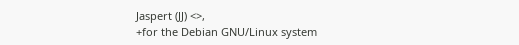Jaspert (JJ) <>,
+for the Debian GNU/Linux system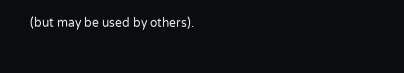(but may be used by others).